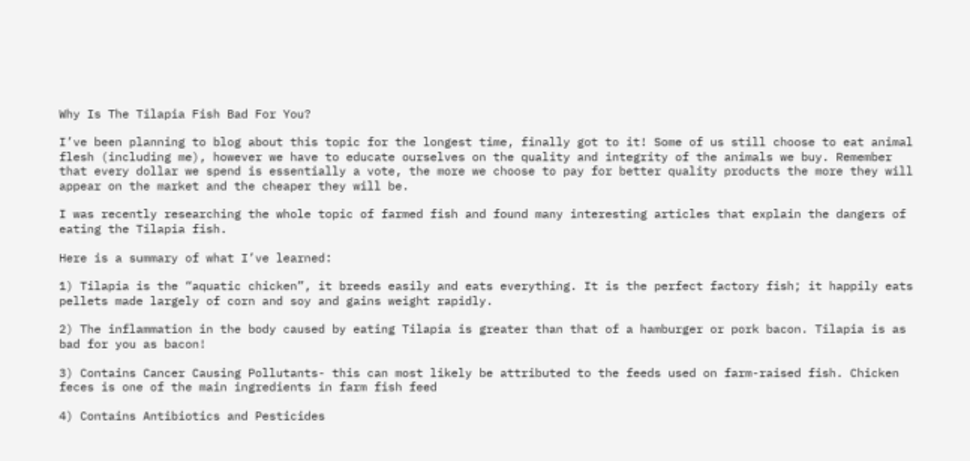Why Is The Tilapia Fish Bad For You?

I’ve been planning to blog about this topic for the longest time, finally got to it! Some of us still choose to eat animal flesh (including me), however we have to educate ourselves on the quality and integrity of the animals we buy. Remember that every dollar we spend is essentially a vote, the more we choose to pay for better quality products the more they will appear on the market and the cheaper they will be.

I was recently researching the whole topic of farmed fish and found many interesting articles that explain the dangers of eating the Tilapia fish.

Here is a summary of what I’ve learned:

1) Tilapia is the “aquatic chicken”, it breeds easily and eats everything. It is the perfect factory fish; it happily eats pellets made largely of corn and soy and gains weight rapidly.

2) The inflammation in the body caused by eating Tilapia is greater than that of a hamburger or pork bacon. Tilapia is as bad for you as bacon!

3) Contains Cancer Causing Pollutants- this can most likely be attributed to the feeds used on farm-raised fish. Chicken feces is one of the main ingredients in farm fish feed

4) Contains Antibiotics and Pesticides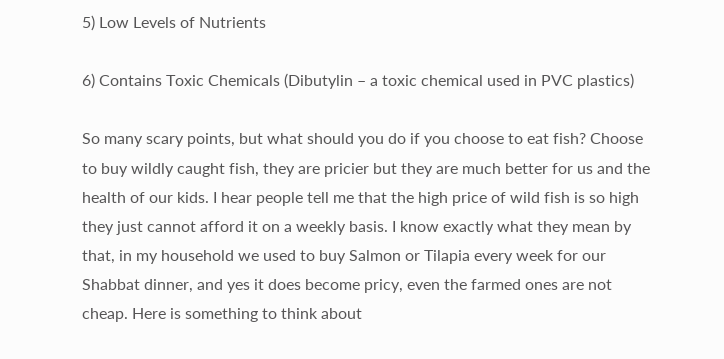5) Low Levels of Nutrients

6) Contains Toxic Chemicals (Dibutylin – a toxic chemical used in PVC plastics)

So many scary points, but what should you do if you choose to eat fish? Choose to buy wildly caught fish, they are pricier but they are much better for us and the health of our kids. I hear people tell me that the high price of wild fish is so high they just cannot afford it on a weekly basis. I know exactly what they mean by that, in my household we used to buy Salmon or Tilapia every week for our Shabbat dinner, and yes it does become pricy, even the farmed ones are not cheap. Here is something to think about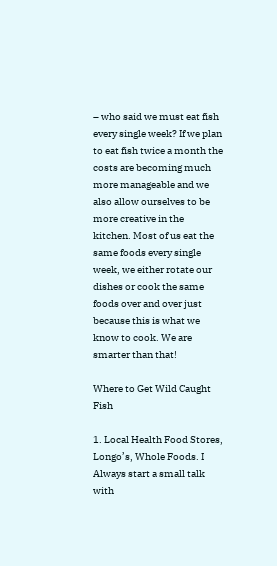– who said we must eat fish every single week? If we plan to eat fish twice a month the costs are becoming much more manageable and we also allow ourselves to be more creative in the kitchen. Most of us eat the same foods every single week, we either rotate our dishes or cook the same foods over and over just because this is what we know to cook. We are smarter than that!

Where to Get Wild Caught Fish

1. Local Health Food Stores, Longo’s, Whole Foods. I Always start a small talk with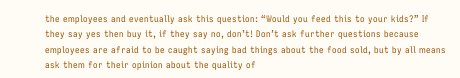the employees and eventually ask this question: “Would you feed this to your kids?” If they say yes then buy it, if they say no, don’t! Don’t ask further questions because employees are afraid to be caught saying bad things about the food sold, but by all means ask them for their opinion about the quality of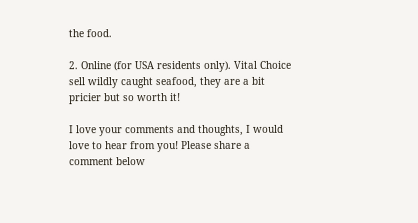the food.

2. Online (for USA residents only). Vital Choice sell wildly caught seafood, they are a bit pricier but so worth it!

I love your comments and thoughts, I would love to hear from you! Please share a comment below